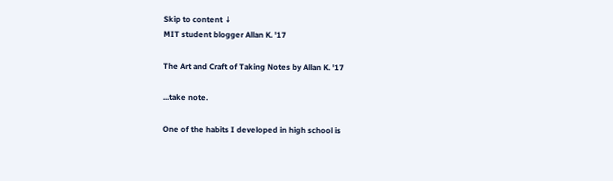Skip to content ↓
MIT student blogger Allan K. '17

The Art and Craft of Taking Notes by Allan K. '17

...take note.

One of the habits I developed in high school is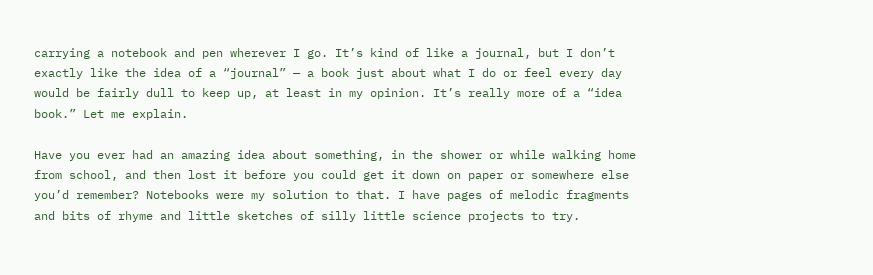carrying a notebook and pen wherever I go. It’s kind of like a journal, but I don’t exactly like the idea of a “journal” — a book just about what I do or feel every day would be fairly dull to keep up, at least in my opinion. It’s really more of a “idea book.” Let me explain.

Have you ever had an amazing idea about something, in the shower or while walking home from school, and then lost it before you could get it down on paper or somewhere else you’d remember? Notebooks were my solution to that. I have pages of melodic fragments and bits of rhyme and little sketches of silly little science projects to try.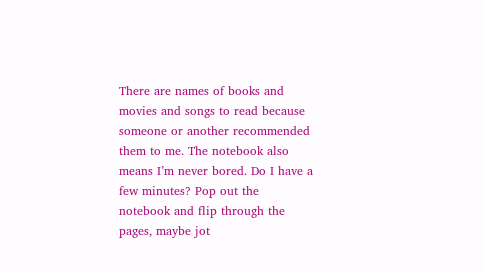There are names of books and movies and songs to read because someone or another recommended them to me. The notebook also means I’m never bored. Do I have a few minutes? Pop out the notebook and flip through the pages, maybe jot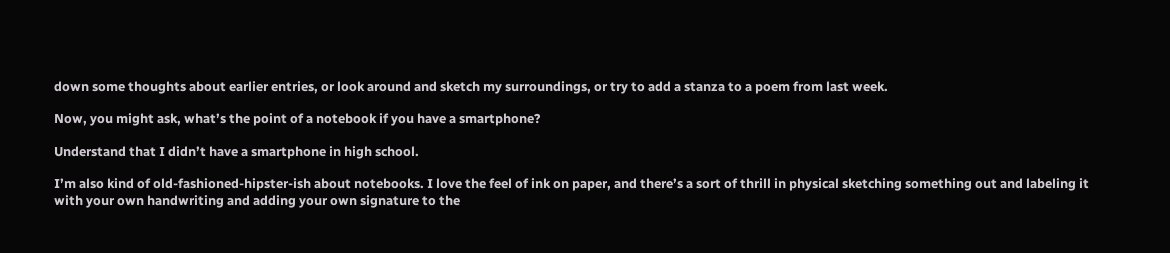down some thoughts about earlier entries, or look around and sketch my surroundings, or try to add a stanza to a poem from last week.

Now, you might ask, what’s the point of a notebook if you have a smartphone?

Understand that I didn’t have a smartphone in high school.

I’m also kind of old-fashioned-hipster-ish about notebooks. I love the feel of ink on paper, and there’s a sort of thrill in physical sketching something out and labeling it with your own handwriting and adding your own signature to the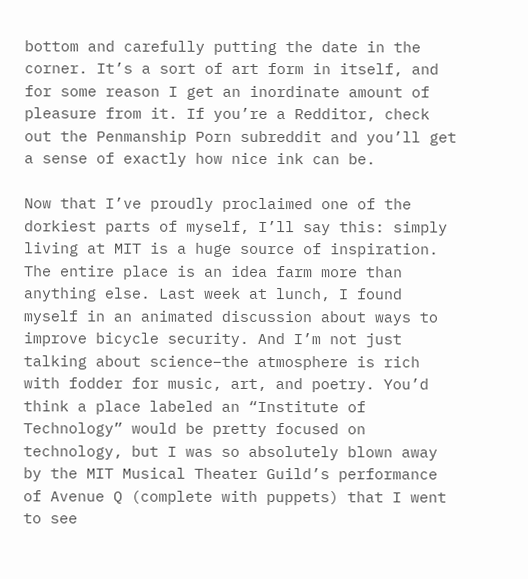bottom and carefully putting the date in the corner. It’s a sort of art form in itself, and for some reason I get an inordinate amount of pleasure from it. If you’re a Redditor, check out the Penmanship Porn subreddit and you’ll get a sense of exactly how nice ink can be.

Now that I’ve proudly proclaimed one of the dorkiest parts of myself, I’ll say this: simply living at MIT is a huge source of inspiration. The entire place is an idea farm more than anything else. Last week at lunch, I found myself in an animated discussion about ways to improve bicycle security. And I’m not just talking about science–the atmosphere is rich with fodder for music, art, and poetry. You’d think a place labeled an “Institute of Technology” would be pretty focused on technology, but I was so absolutely blown away by the MIT Musical Theater Guild’s performance of Avenue Q (complete with puppets) that I went to see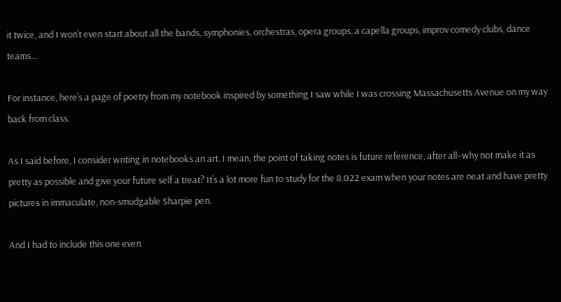it twice, and I won’t even start about all the bands, symphonies, orchestras, opera groups, a capella groups, improv comedy clubs, dance teams…

For instance, here’s a page of poetry from my notebook inspired by something I saw while I was crossing Massachusetts Avenue on my way back from class.

As I said before, I consider writing in notebooks an art. I mean, the point of taking notes is future reference, after all–why not make it as pretty as possible and give your future self a treat? It’s a lot more fun to study for the 8.022 exam when your notes are neat and have pretty pictures in immaculate, non-smudgable Sharpie pen.

And I had to include this one even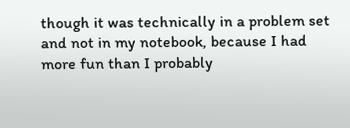though it was technically in a problem set and not in my notebook, because I had more fun than I probably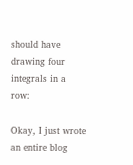should have drawing four integrals in a row:

Okay, I just wrote an entire blog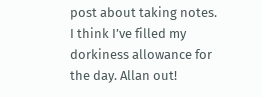post about taking notes. I think I’ve filled my dorkiness allowance for the day. Allan out!